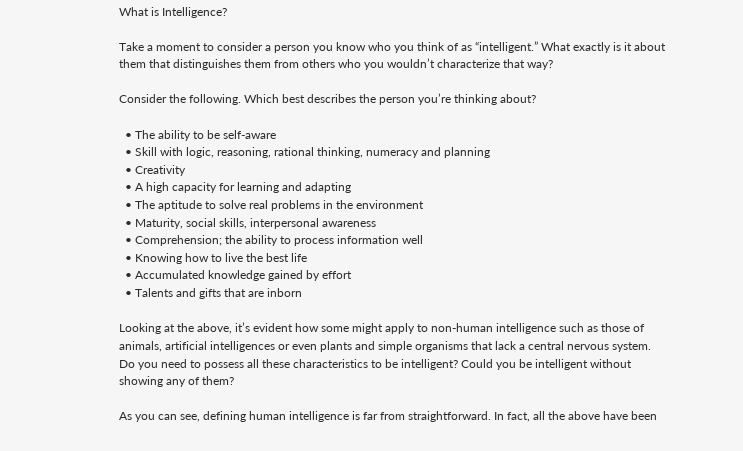What is Intelligence?

Take a moment to consider a person you know who you think of as “intelligent.” What exactly is it about them that distinguishes them from others who you wouldn’t characterize that way?

Consider the following. Which best describes the person you’re thinking about?

  • The ability to be self-aware
  • Skill with logic, reasoning, rational thinking, numeracy and planning
  • Creativity
  • A high capacity for learning and adapting
  • The aptitude to solve real problems in the environment
  • Maturity, social skills, interpersonal awareness
  • Comprehension; the ability to process information well
  • Knowing how to live the best life
  • Accumulated knowledge gained by effort
  • Talents and gifts that are inborn

Looking at the above, it’s evident how some might apply to non-human intelligence such as those of animals, artificial intelligences or even plants and simple organisms that lack a central nervous system. Do you need to possess all these characteristics to be intelligent? Could you be intelligent without showing any of them?

As you can see, defining human intelligence is far from straightforward. In fact, all the above have been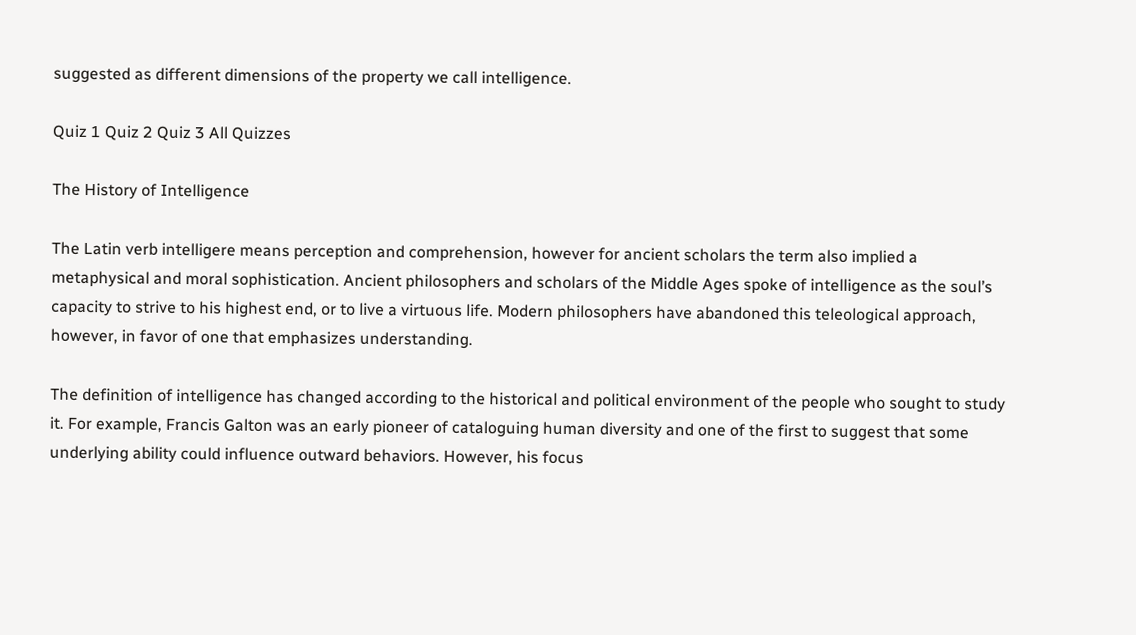suggested as different dimensions of the property we call intelligence.

Quiz 1 Quiz 2 Quiz 3 All Quizzes

The History of Intelligence

The Latin verb intelligere means perception and comprehension, however for ancient scholars the term also implied a metaphysical and moral sophistication. Ancient philosophers and scholars of the Middle Ages spoke of intelligence as the soul’s capacity to strive to his highest end, or to live a virtuous life. Modern philosophers have abandoned this teleological approach, however, in favor of one that emphasizes understanding.

The definition of intelligence has changed according to the historical and political environment of the people who sought to study it. For example, Francis Galton was an early pioneer of cataloguing human diversity and one of the first to suggest that some underlying ability could influence outward behaviors. However, his focus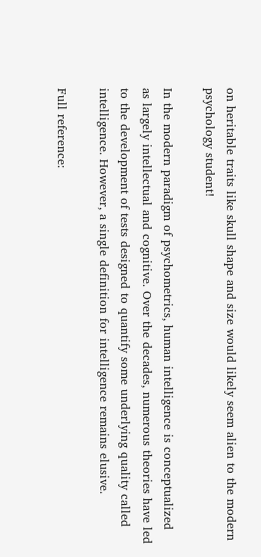on heritable traits like skull shape and size would likely seem alien to the modern psychology student!

In the modern paradigm of psychometrics, human intelligence is conceptualized as largely intellectual and cognitive. Over the decades, numerous theories have led to the development of tests designed to quantify some underlying quality called intelligence. However, a single definition for intelligence remains elusive.

Full reference: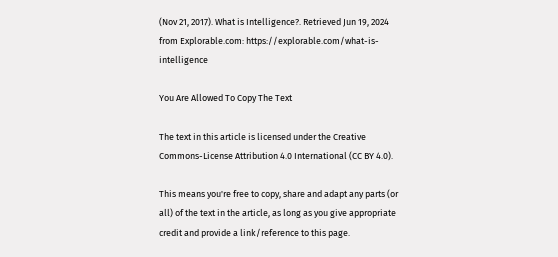(Nov 21, 2017). What is Intelligence?. Retrieved Jun 19, 2024 from Explorable.com: https://explorable.com/what-is-intelligence

You Are Allowed To Copy The Text

The text in this article is licensed under the Creative Commons-License Attribution 4.0 International (CC BY 4.0).

This means you're free to copy, share and adapt any parts (or all) of the text in the article, as long as you give appropriate credit and provide a link/reference to this page.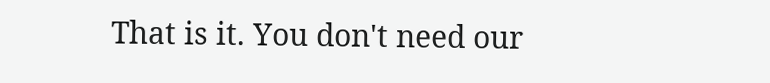That is it. You don't need our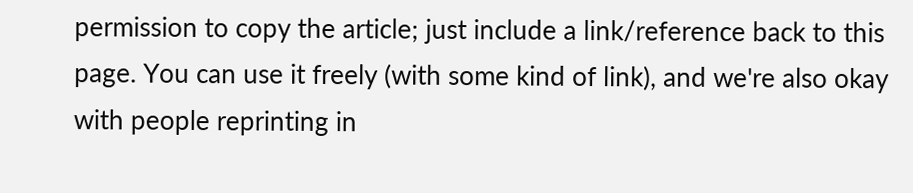permission to copy the article; just include a link/reference back to this page. You can use it freely (with some kind of link), and we're also okay with people reprinting in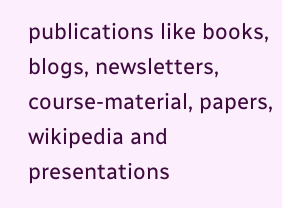publications like books, blogs, newsletters, course-material, papers, wikipedia and presentations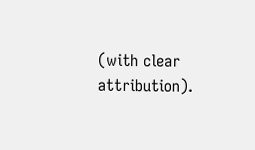(with clear attribution).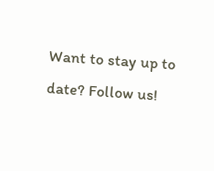Want to stay up to date? Follow us!